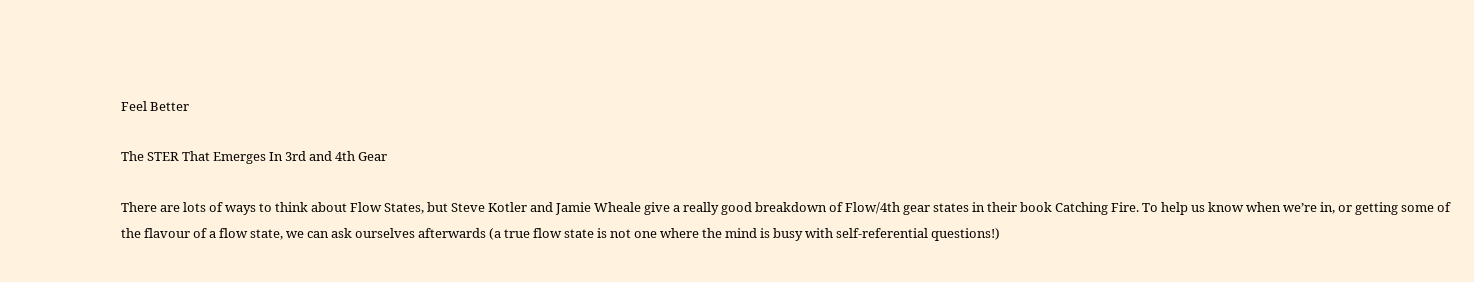Feel Better

The STER That Emerges In 3rd and 4th Gear

There are lots of ways to think about Flow States, but Steve Kotler and Jamie Wheale give a really good breakdown of Flow/4th gear states in their book Catching Fire. To help us know when we’re in, or getting some of the flavour of a flow state, we can ask ourselves afterwards (a true flow state is not one where the mind is busy with self-referential questions!)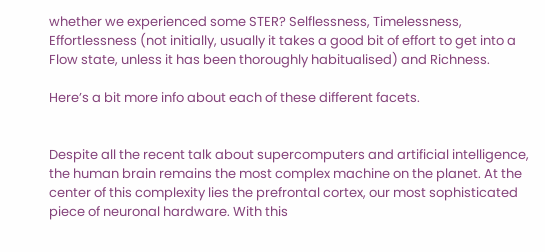whether we experienced some STER? Selflessness, Timelessness, Effortlessness (not initially, usually it takes a good bit of effort to get into a Flow state, unless it has been thoroughly habitualised) and Richness.

Here’s a bit more info about each of these different facets.


Despite all the recent talk about supercomputers and artificial intelligence, the human brain remains the most complex machine on the planet. At the center of this complexity lies the prefrontal cortex, our most sophisticated piece of neuronal hardware. With this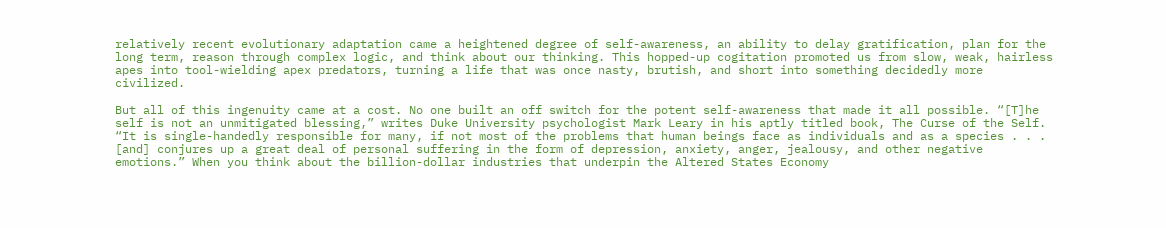relatively recent evolutionary adaptation came a heightened degree of self-awareness, an ability to delay gratification, plan for the long term, reason through complex logic, and think about our thinking. This hopped-up cogitation promoted us from slow, weak, hairless apes into tool-wielding apex predators, turning a life that was once nasty, brutish, and short into something decidedly more civilized.

But all of this ingenuity came at a cost. No one built an off switch for the potent self-awareness that made it all possible. “[T]he self is not an unmitigated blessing,” writes Duke University psychologist Mark Leary in his aptly titled book, The Curse of the Self. “It is single-handedly responsible for many, if not most of the problems that human beings face as individuals and as a species . . . [and] conjures up a great deal of personal suffering in the form of depression, anxiety, anger, jealousy, and other negative emotions.” When you think about the billion-dollar industries that underpin the Altered States Economy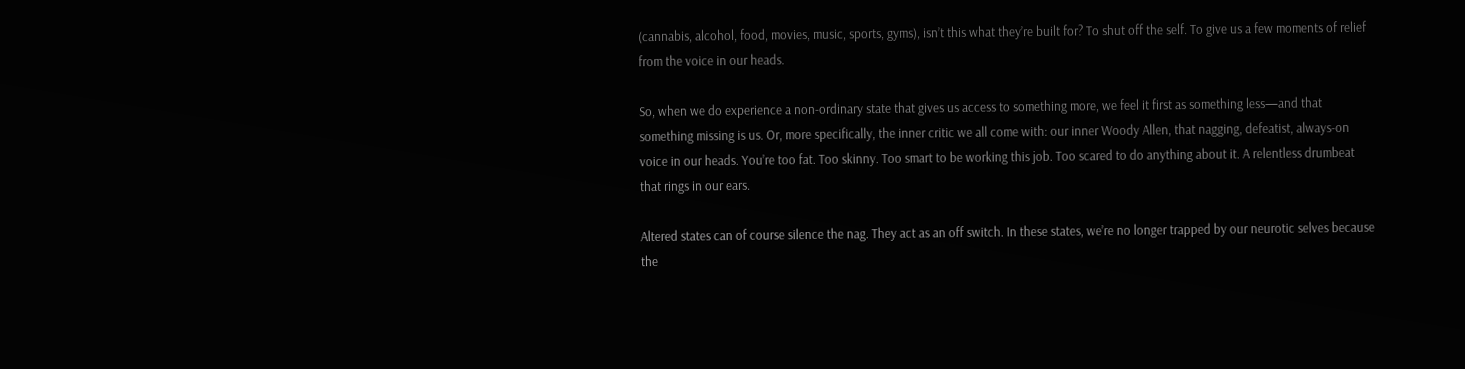(cannabis, alcohol, food, movies, music, sports, gyms), isn’t this what they’re built for? To shut off the self. To give us a few moments of relief from the voice in our heads.

So, when we do experience a non-ordinary state that gives us access to something more, we feel it first as something less—and that something missing is us. Or, more specifically, the inner critic we all come with: our inner Woody Allen, that nagging, defeatist, always-on voice in our heads. You’re too fat. Too skinny. Too smart to be working this job. Too scared to do anything about it. A relentless drumbeat that rings in our ears.

Altered states can of course silence the nag. They act as an off switch. In these states, we’re no longer trapped by our neurotic selves because the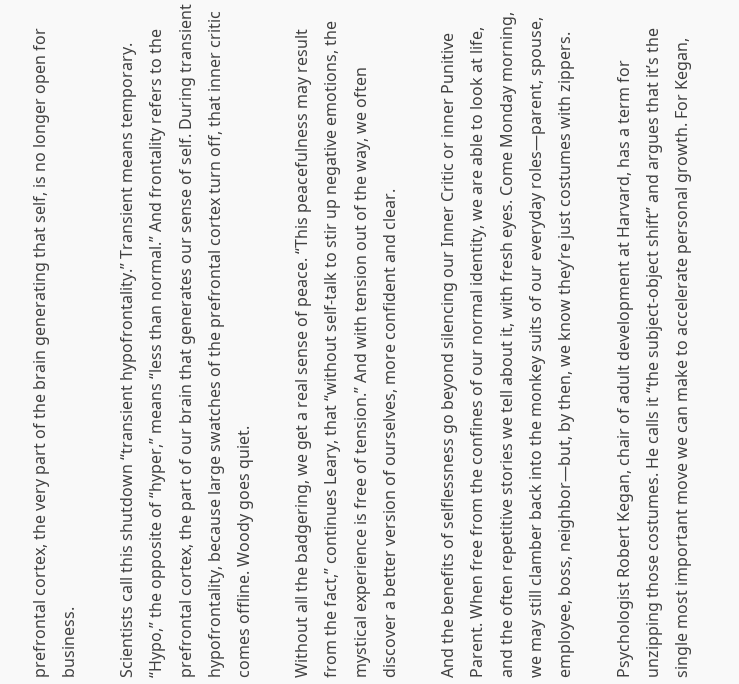prefrontal cortex, the very part of the brain generating that self, is no longer open for business.

Scientists call this shutdown “transient hypofrontality.” Transient means temporary. “Hypo,” the opposite of “hyper,” means “less than normal.” And frontality refers to the prefrontal cortex, the part of our brain that generates our sense of self. During transient hypofrontality, because large swatches of the prefrontal cortex turn off, that inner critic comes offline. Woody goes quiet.

Without all the badgering, we get a real sense of peace. “This peacefulness may result from the fact,” continues Leary, that “without self-talk to stir up negative emotions, the mystical experience is free of tension.” And with tension out of the way, we often discover a better version of ourselves, more confident and clear.

And the benefits of selflessness go beyond silencing our Inner Critic or inner Punitive Parent. When free from the confines of our normal identity, we are able to look at life, and the often repetitive stories we tell about it, with fresh eyes. Come Monday morning, we may still clamber back into the monkey suits of our everyday roles—parent, spouse, employee, boss, neighbor—but, by then, we know they’re just costumes with zippers.

Psychologist Robert Kegan, chair of adult development at Harvard, has a term for unzipping those costumes. He calls it “the subject-object shift” and argues that it’s the single most important move we can make to accelerate personal growth. For Kegan,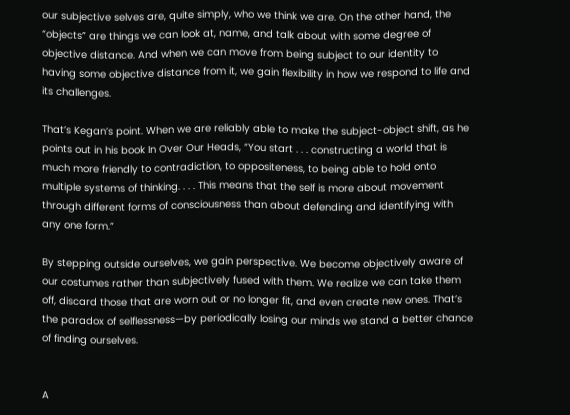our subjective selves are, quite simply, who we think we are. On the other hand, the “objects” are things we can look at, name, and talk about with some degree of objective distance. And when we can move from being subject to our identity to having some objective distance from it, we gain flexibility in how we respond to life and its challenges.

That’s Kegan’s point. When we are reliably able to make the subject-object shift, as he points out in his book In Over Our Heads, “You start . . . constructing a world that is much more friendly to contradiction, to oppositeness, to being able to hold onto multiple systems of thinking. . . . This means that the self is more about movement through different forms of consciousness than about defending and identifying with any one form.”

By stepping outside ourselves, we gain perspective. We become objectively aware of our costumes rather than subjectively fused with them. We realize we can take them off, discard those that are worn out or no longer fit, and even create new ones. That’s the paradox of selflessness—by periodically losing our minds we stand a better chance of finding ourselves.


A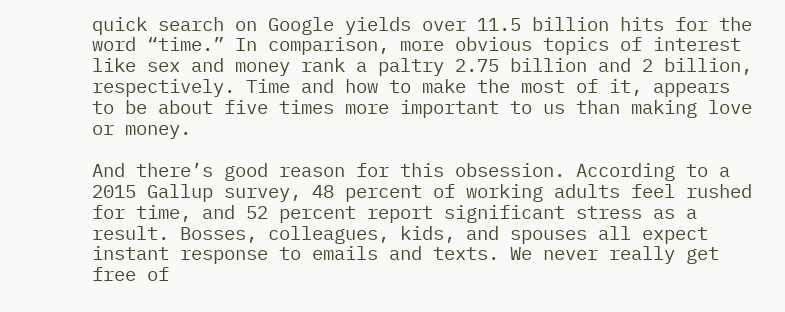quick search on Google yields over 11.5 billion hits for the word “time.” In comparison, more obvious topics of interest like sex and money rank a paltry 2.75 billion and 2 billion, respectively. Time and how to make the most of it, appears to be about five times more important to us than making love or money.

And there’s good reason for this obsession. According to a 2015 Gallup survey, 48 percent of working adults feel rushed for time, and 52 percent report significant stress as a result. Bosses, colleagues, kids, and spouses all expect instant response to emails and texts. We never really get free of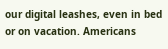our digital leashes, even in bed or on vacation. Americans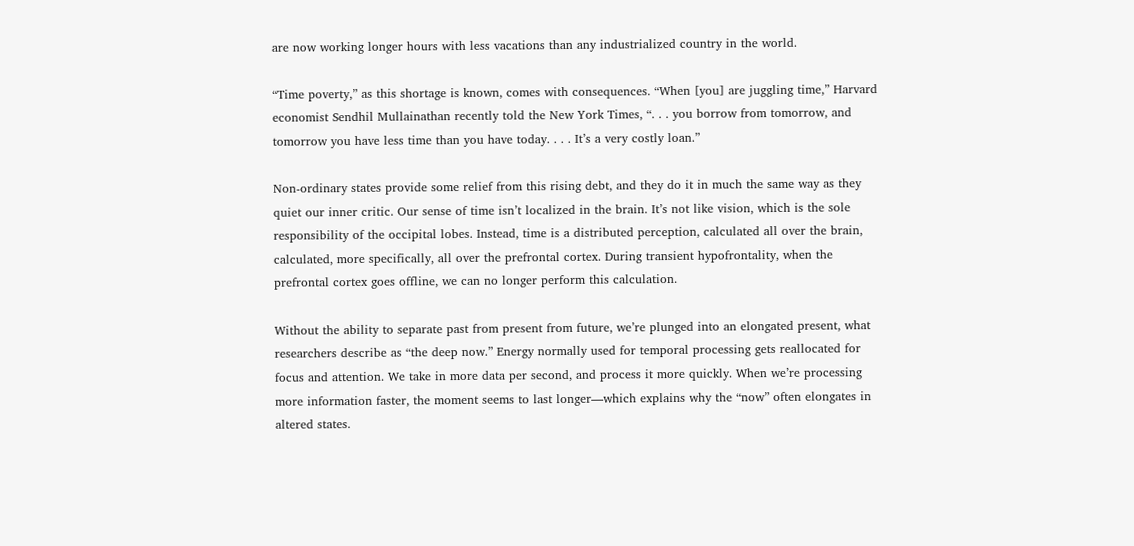are now working longer hours with less vacations than any industrialized country in the world.

“Time poverty,” as this shortage is known, comes with consequences. “When [you] are juggling time,” Harvard economist Sendhil Mullainathan recently told the New York Times, “. . . you borrow from tomorrow, and tomorrow you have less time than you have today. . . . It’s a very costly loan.”

Non-ordinary states provide some relief from this rising debt, and they do it in much the same way as they quiet our inner critic. Our sense of time isn’t localized in the brain. It’s not like vision, which is the sole responsibility of the occipital lobes. Instead, time is a distributed perception, calculated all over the brain, calculated, more specifically, all over the prefrontal cortex. During transient hypofrontality, when the prefrontal cortex goes offline, we can no longer perform this calculation.

Without the ability to separate past from present from future, we’re plunged into an elongated present, what researchers describe as “the deep now.” Energy normally used for temporal processing gets reallocated for focus and attention. We take in more data per second, and process it more quickly. When we’re processing more information faster, the moment seems to last longer—which explains why the “now” often elongates in altered states.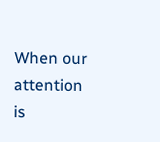When our attention is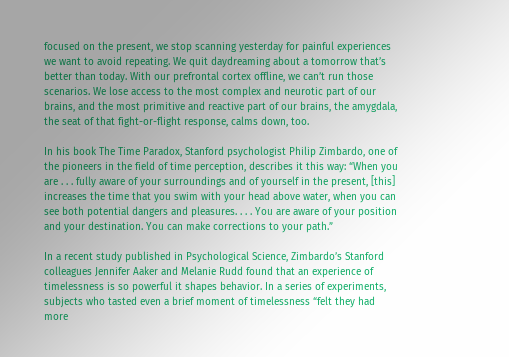focused on the present, we stop scanning yesterday for painful experiences we want to avoid repeating. We quit daydreaming about a tomorrow that’s better than today. With our prefrontal cortex offline, we can’t run those scenarios. We lose access to the most complex and neurotic part of our brains, and the most primitive and reactive part of our brains, the amygdala, the seat of that fight-or-flight response, calms down, too.

In his book The Time Paradox, Stanford psychologist Philip Zimbardo, one of the pioneers in the field of time perception, describes it this way: “When you are . . . fully aware of your surroundings and of yourself in the present, [this] increases the time that you swim with your head above water, when you can see both potential dangers and pleasures. . . . You are aware of your position and your destination. You can make corrections to your path.”

In a recent study published in Psychological Science, Zimbardo’s Stanford colleagues Jennifer Aaker and Melanie Rudd found that an experience of timelessness is so powerful it shapes behavior. In a series of experiments, subjects who tasted even a brief moment of timelessness “felt they had more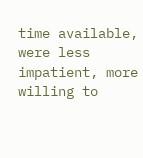time available, were less impatient, more willing to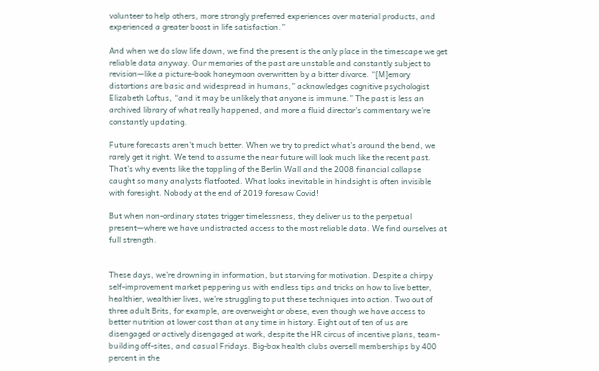volunteer to help others, more strongly preferred experiences over material products, and experienced a greater boost in life satisfaction.”

And when we do slow life down, we find the present is the only place in the timescape we get reliable data anyway. Our memories of the past are unstable and constantly subject to revision—like a picture-book honeymoon overwritten by a bitter divorce. “[M]emory distortions are basic and widespread in humans,” acknowledges cognitive psychologist Elizabeth Loftus, “and it may be unlikely that anyone is immune.” The past is less an archived library of what really happened, and more a fluid director’s commentary we’re constantly updating.

Future forecasts aren’t much better. When we try to predict what’s around the bend, we rarely get it right. We tend to assume the near future will look much like the recent past. That’s why events like the toppling of the Berlin Wall and the 2008 financial collapse caught so many analysts flatfooted. What looks inevitable in hindsight is often invisible with foresight. Nobody at the end of 2019 foresaw Covid!

But when non-ordinary states trigger timelessness, they deliver us to the perpetual present—where we have undistracted access to the most reliable data. We find ourselves at full strength.


These days, we’re drowning in information, but starving for motivation. Despite a chirpy self-improvement market peppering us with endless tips and tricks on how to live better, healthier, wealthier lives, we’re struggling to put these techniques into action. Two out of three adult Brits, for example, are overweight or obese, even though we have access to better nutrition at lower cost than at any time in history. Eight out of ten of us are disengaged or actively disengaged at work, despite the HR circus of incentive plans, team-building off-sites, and casual Fridays. Big-box health clubs oversell memberships by 400 percent in the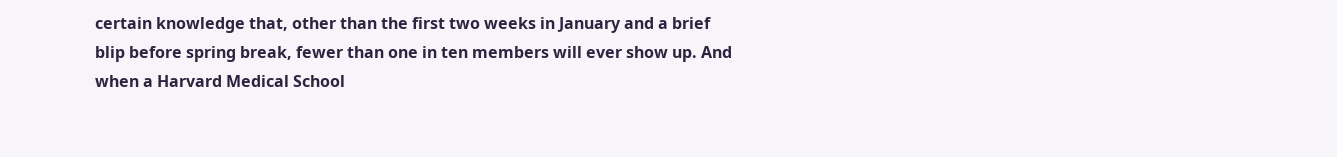certain knowledge that, other than the first two weeks in January and a brief blip before spring break, fewer than one in ten members will ever show up. And when a Harvard Medical School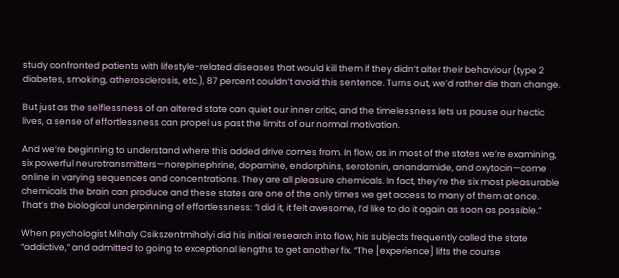study confronted patients with lifestyle-related diseases that would kill them if they didn’t alter their behaviour (type 2 diabetes, smoking, atherosclerosis, etc.), 87 percent couldn’t avoid this sentence. Turns out, we’d rather die than change.

But just as the selflessness of an altered state can quiet our inner critic, and the timelessness lets us pause our hectic lives, a sense of effortlessness can propel us past the limits of our normal motivation.

And we’re beginning to understand where this added drive comes from. In flow, as in most of the states we’re examining, six powerful neurotransmitters—norepinephrine, dopamine, endorphins, serotonin, anandamide, and oxytocin—come online in varying sequences and concentrations. They are all pleasure chemicals. In fact, they’re the six most pleasurable chemicals the brain can produce and these states are one of the only times we get access to many of them at once. That’s the biological underpinning of effortlessness: “I did it, it felt awesome, I’d like to do it again as soon as possible.”

When psychologist Mihaly Csikszentmihalyi did his initial research into flow, his subjects frequently called the state “addictive,” and admitted to going to exceptional lengths to get another fix. “The [experience] lifts the course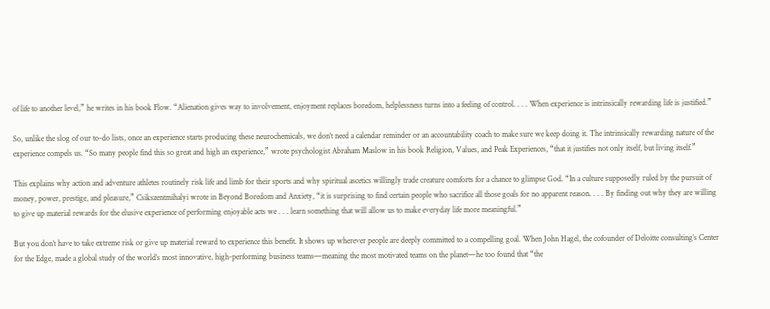of life to another level,” he writes in his book Flow. “Alienation gives way to involvement, enjoyment replaces boredom, helplessness turns into a feeling of control. . . . When experience is intrinsically rewarding life is justified.”

So, unlike the slog of our to-do lists, once an experience starts producing these neurochemicals, we don’t need a calendar reminder or an accountability coach to make sure we keep doing it. The intrinsically rewarding nature of the experience compels us. “So many people find this so great and high an experience,” wrote psychologist Abraham Maslow in his book Religion, Values, and Peak Experiences, “that it justifies not only itself, but living itself.”

This explains why action and adventure athletes routinely risk life and limb for their sports and why spiritual ascetics willingly trade creature comforts for a chance to glimpse God. “In a culture supposedly ruled by the pursuit of money, power, prestige, and pleasure,” Csikszentmihalyi wrote in Beyond Boredom and Anxiety, “it is surprising to find certain people who sacrifice all those goals for no apparent reason. . . . By finding out why they are willing to give up material rewards for the elusive experience of performing enjoyable acts we . . . learn something that will allow us to make everyday life more meaningful.”

But you don’t have to take extreme risk or give up material reward to experience this benefit. It shows up wherever people are deeply committed to a compelling goal. When John Hagel, the cofounder of Deloitte consulting’s Center for the Edge, made a global study of the world’s most innovative, high-performing business teams—meaning the most motivated teams on the planet—he too found that “the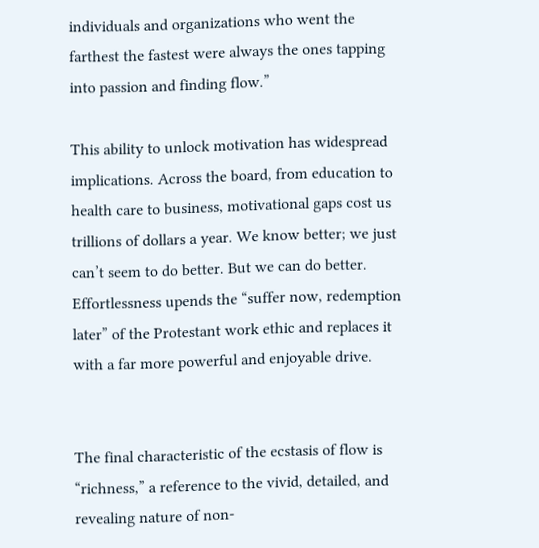individuals and organizations who went the farthest the fastest were always the ones tapping into passion and finding flow.”

This ability to unlock motivation has widespread implications. Across the board, from education to health care to business, motivational gaps cost us trillions of dollars a year. We know better; we just can’t seem to do better. But we can do better. Effortlessness upends the “suffer now, redemption later” of the Protestant work ethic and replaces it with a far more powerful and enjoyable drive.


The final characteristic of the ecstasis of flow is “richness,” a reference to the vivid, detailed, and revealing nature of non-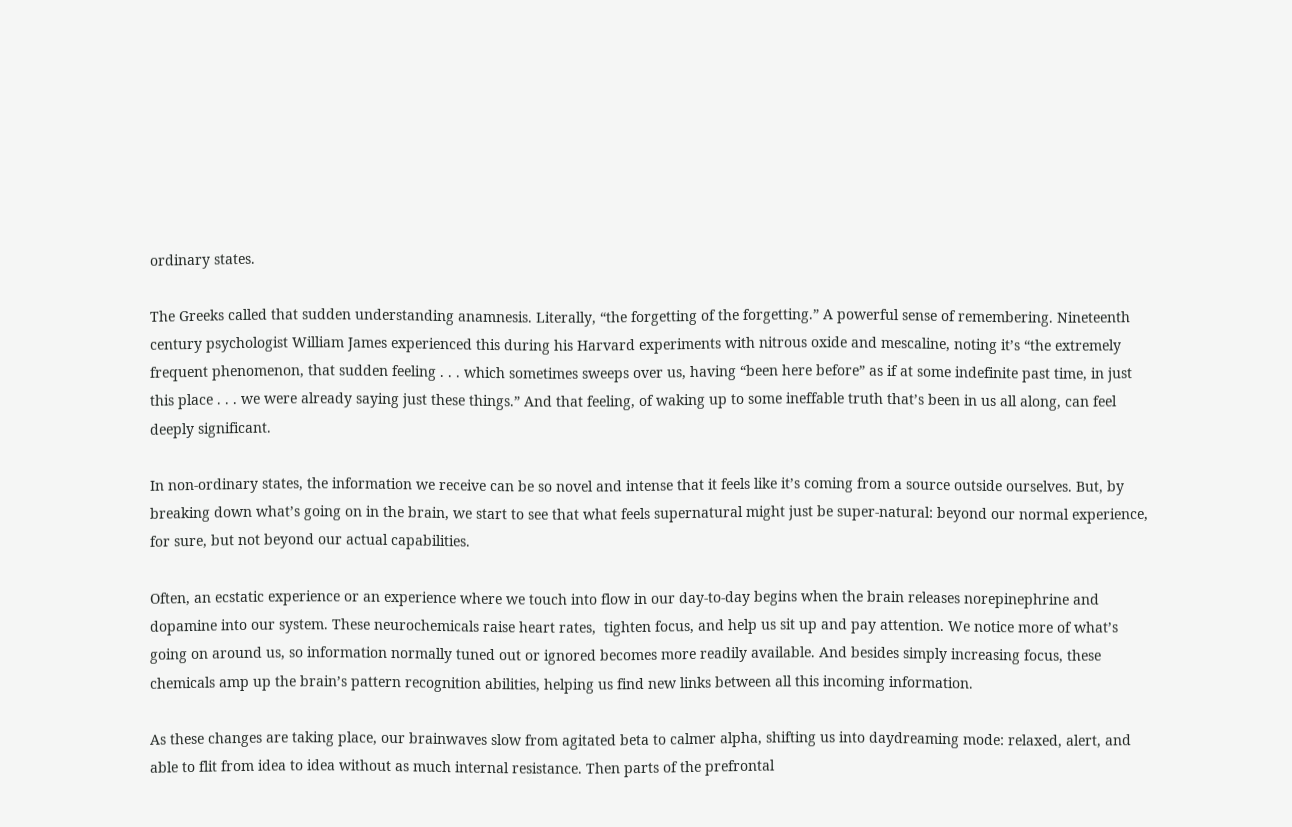ordinary states.

The Greeks called that sudden understanding anamnesis. Literally, “the forgetting of the forgetting.” A powerful sense of remembering. Nineteenth century psychologist William James experienced this during his Harvard experiments with nitrous oxide and mescaline, noting it’s “the extremely frequent phenomenon, that sudden feeling . . . which sometimes sweeps over us, having “been here before” as if at some indefinite past time, in just this place . . . we were already saying just these things.” And that feeling, of waking up to some ineffable truth that’s been in us all along, can feel deeply significant.

In non-ordinary states, the information we receive can be so novel and intense that it feels like it’s coming from a source outside ourselves. But, by breaking down what’s going on in the brain, we start to see that what feels supernatural might just be super-natural: beyond our normal experience, for sure, but not beyond our actual capabilities.

Often, an ecstatic experience or an experience where we touch into flow in our day-to-day begins when the brain releases norepinephrine and dopamine into our system. These neurochemicals raise heart rates,  tighten focus, and help us sit up and pay attention. We notice more of what’s going on around us, so information normally tuned out or ignored becomes more readily available. And besides simply increasing focus, these chemicals amp up the brain’s pattern recognition abilities, helping us find new links between all this incoming information.

As these changes are taking place, our brainwaves slow from agitated beta to calmer alpha, shifting us into daydreaming mode: relaxed, alert, and able to flit from idea to idea without as much internal resistance. Then parts of the prefrontal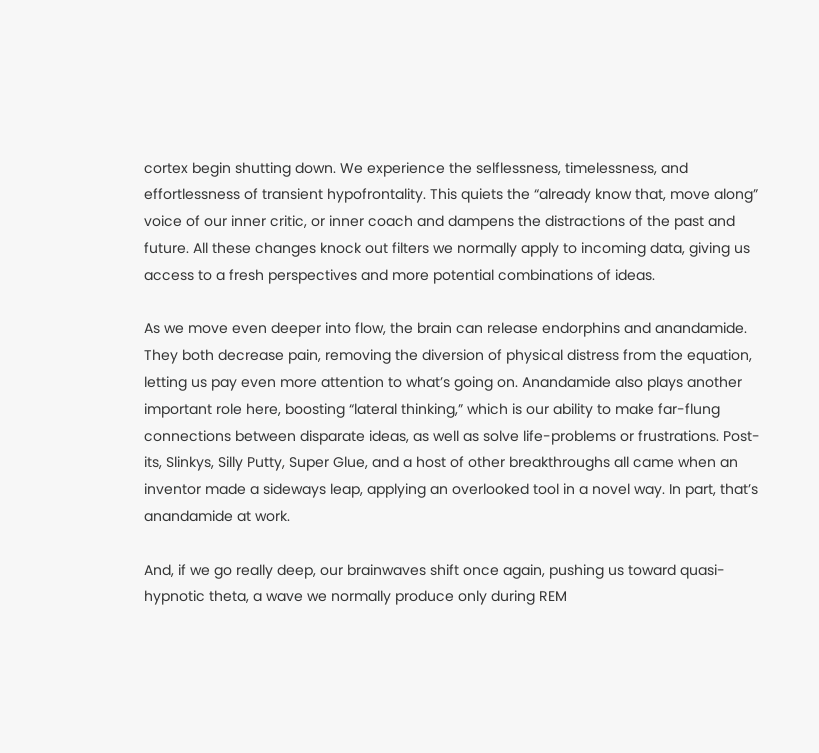cortex begin shutting down. We experience the selflessness, timelessness, and effortlessness of transient hypofrontality. This quiets the “already know that, move along” voice of our inner critic, or inner coach and dampens the distractions of the past and future. All these changes knock out filters we normally apply to incoming data, giving us access to a fresh perspectives and more potential combinations of ideas.

As we move even deeper into flow, the brain can release endorphins and anandamide. They both decrease pain, removing the diversion of physical distress from the equation, letting us pay even more attention to what’s going on. Anandamide also plays another important role here, boosting “lateral thinking,” which is our ability to make far-flung connections between disparate ideas, as well as solve life-problems or frustrations. Post-its, Slinkys, Silly Putty, Super Glue, and a host of other breakthroughs all came when an inventor made a sideways leap, applying an overlooked tool in a novel way. In part, that’s anandamide at work.

And, if we go really deep, our brainwaves shift once again, pushing us toward quasi-hypnotic theta, a wave we normally produce only during REM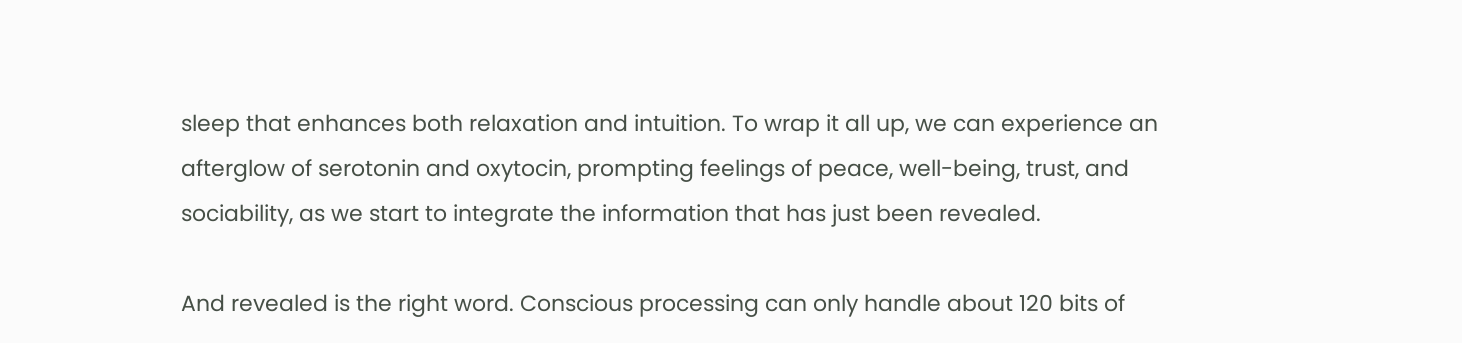sleep that enhances both relaxation and intuition. To wrap it all up, we can experience an afterglow of serotonin and oxytocin, prompting feelings of peace, well-being, trust, and sociability, as we start to integrate the information that has just been revealed.

And revealed is the right word. Conscious processing can only handle about 120 bits of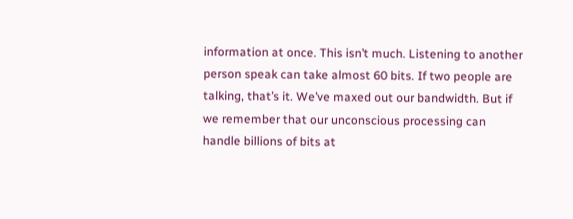information at once. This isn’t much. Listening to another person speak can take almost 60 bits. If two people are talking, that’s it. We’ve maxed out our bandwidth. But if we remember that our unconscious processing can handle billions of bits at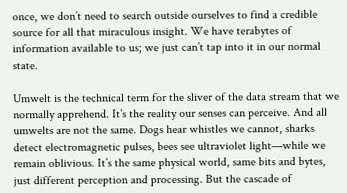once, we don’t need to search outside ourselves to find a credible source for all that miraculous insight. We have terabytes of information available to us; we just can’t tap into it in our normal state.

Umwelt is the technical term for the sliver of the data stream that we normally apprehend. It’s the reality our senses can perceive. And all umwelts are not the same. Dogs hear whistles we cannot, sharks detect electromagnetic pulses, bees see ultraviolet light—while we remain oblivious. It’s the same physical world, same bits and bytes, just different perception and processing. But the cascade of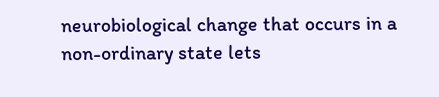neurobiological change that occurs in a non-ordinary state lets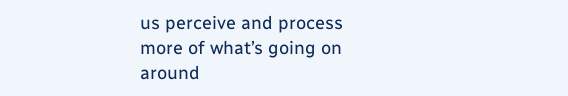us perceive and process more of what’s going on around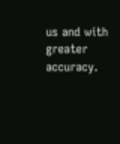us and with greater accuracy.